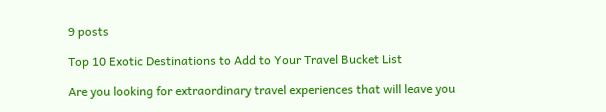9 posts

Top 10 Exotic Destinations to Add to Your Travel Bucket List

Are you looking for extraordinary travel experiences that will leave you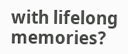with lifelong memories?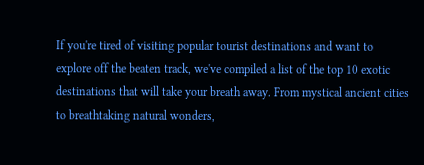If you're tired of visiting popular tourist destinations and want to explore off the beaten track, we've compiled a list of the top 10 exotic destinations that will take your breath away. From mystical ancient cities to breathtaking natural wonders,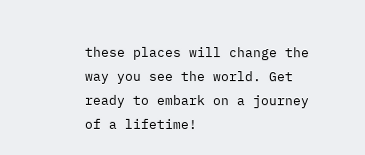these places will change the way you see the world. Get ready to embark on a journey of a lifetime!